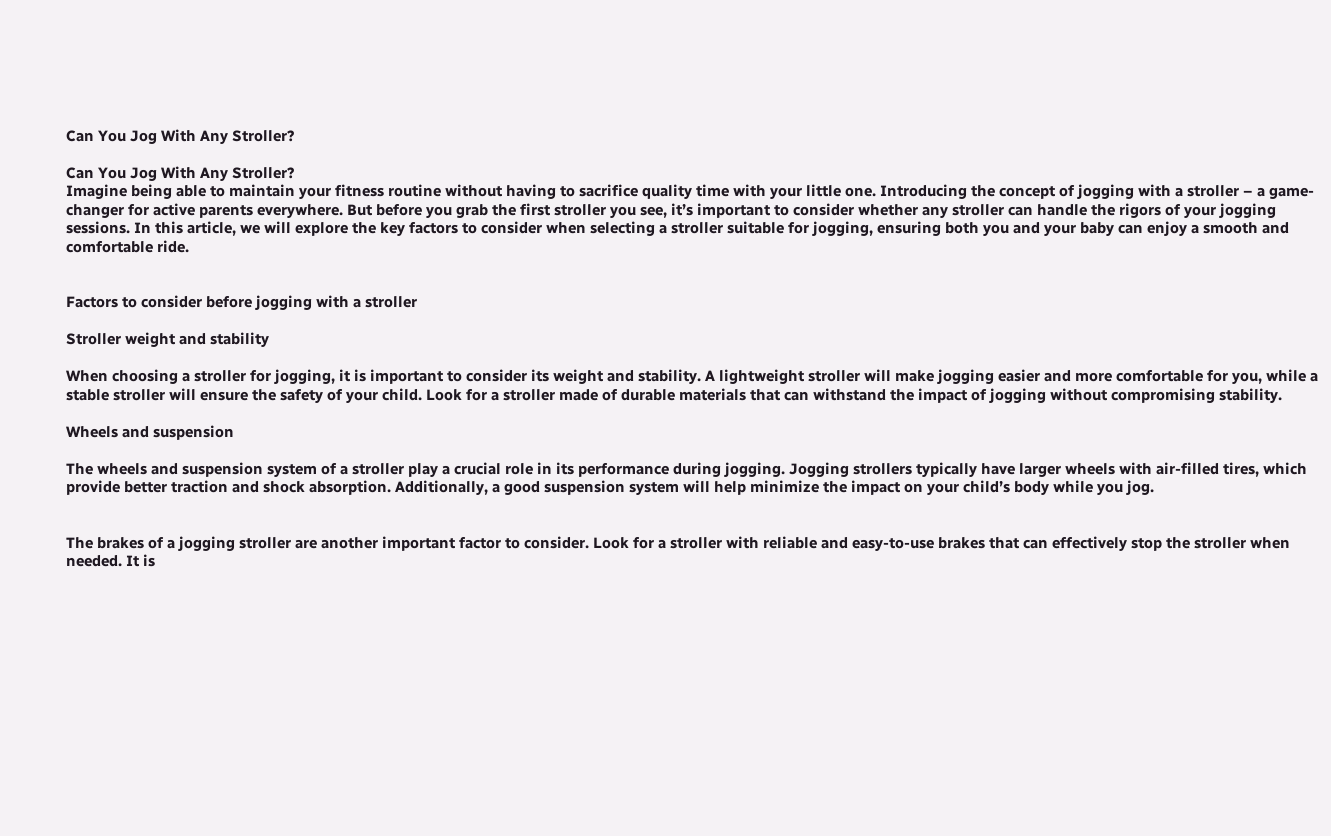Can You Jog With Any Stroller?

Can You Jog With Any Stroller?
Imagine being able to maintain your fitness routine without having to sacrifice quality time with your little one. Introducing the concept of jogging with a stroller – a game-changer for active parents everywhere. But before you grab the first stroller you see, it’s important to consider whether any stroller can handle the rigors of your jogging sessions. In this article, we will explore the key factors to consider when selecting a stroller suitable for jogging, ensuring both you and your baby can enjoy a smooth and comfortable ride.


Factors to consider before jogging with a stroller

Stroller weight and stability

When choosing a stroller for jogging, it is important to consider its weight and stability. A lightweight stroller will make jogging easier and more comfortable for you, while a stable stroller will ensure the safety of your child. Look for a stroller made of durable materials that can withstand the impact of jogging without compromising stability.

Wheels and suspension

The wheels and suspension system of a stroller play a crucial role in its performance during jogging. Jogging strollers typically have larger wheels with air-filled tires, which provide better traction and shock absorption. Additionally, a good suspension system will help minimize the impact on your child’s body while you jog.


The brakes of a jogging stroller are another important factor to consider. Look for a stroller with reliable and easy-to-use brakes that can effectively stop the stroller when needed. It is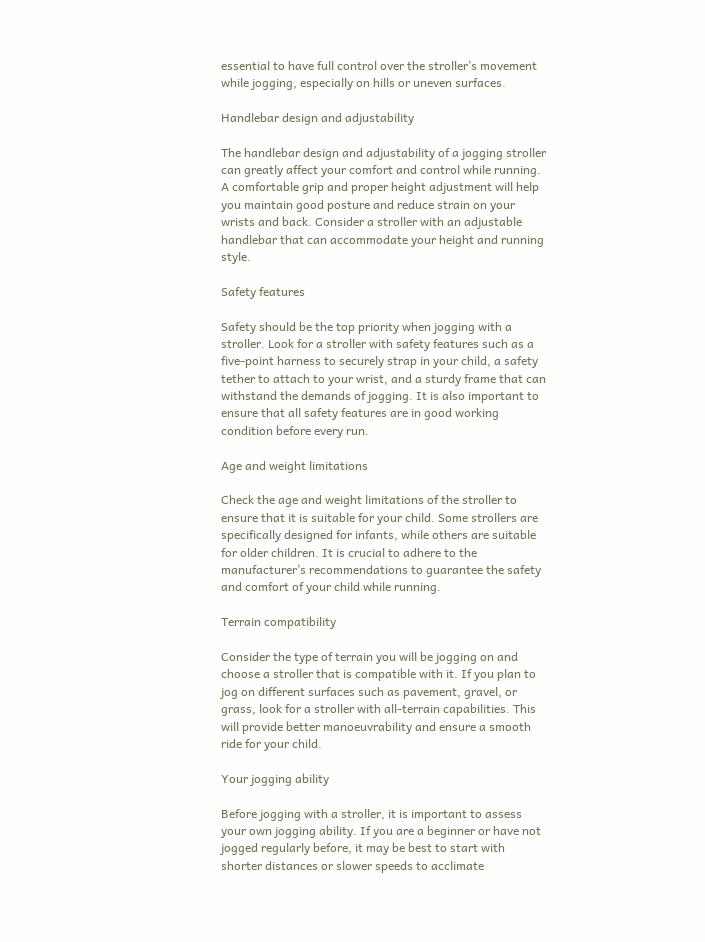essential to have full control over the stroller’s movement while jogging, especially on hills or uneven surfaces.

Handlebar design and adjustability

The handlebar design and adjustability of a jogging stroller can greatly affect your comfort and control while running. A comfortable grip and proper height adjustment will help you maintain good posture and reduce strain on your wrists and back. Consider a stroller with an adjustable handlebar that can accommodate your height and running style.

Safety features

Safety should be the top priority when jogging with a stroller. Look for a stroller with safety features such as a five-point harness to securely strap in your child, a safety tether to attach to your wrist, and a sturdy frame that can withstand the demands of jogging. It is also important to ensure that all safety features are in good working condition before every run.

Age and weight limitations

Check the age and weight limitations of the stroller to ensure that it is suitable for your child. Some strollers are specifically designed for infants, while others are suitable for older children. It is crucial to adhere to the manufacturer’s recommendations to guarantee the safety and comfort of your child while running.

Terrain compatibility

Consider the type of terrain you will be jogging on and choose a stroller that is compatible with it. If you plan to jog on different surfaces such as pavement, gravel, or grass, look for a stroller with all-terrain capabilities. This will provide better manoeuvrability and ensure a smooth ride for your child.

Your jogging ability

Before jogging with a stroller, it is important to assess your own jogging ability. If you are a beginner or have not jogged regularly before, it may be best to start with shorter distances or slower speeds to acclimate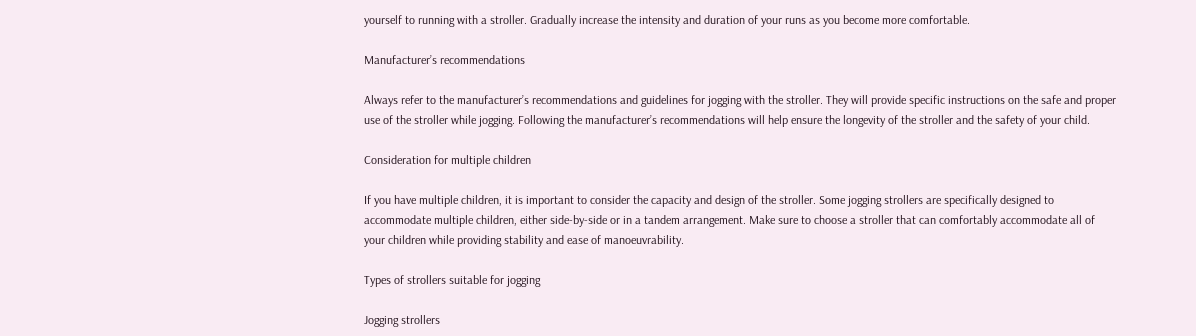yourself to running with a stroller. Gradually increase the intensity and duration of your runs as you become more comfortable.

Manufacturer’s recommendations

Always refer to the manufacturer’s recommendations and guidelines for jogging with the stroller. They will provide specific instructions on the safe and proper use of the stroller while jogging. Following the manufacturer’s recommendations will help ensure the longevity of the stroller and the safety of your child.

Consideration for multiple children

If you have multiple children, it is important to consider the capacity and design of the stroller. Some jogging strollers are specifically designed to accommodate multiple children, either side-by-side or in a tandem arrangement. Make sure to choose a stroller that can comfortably accommodate all of your children while providing stability and ease of manoeuvrability.

Types of strollers suitable for jogging

Jogging strollers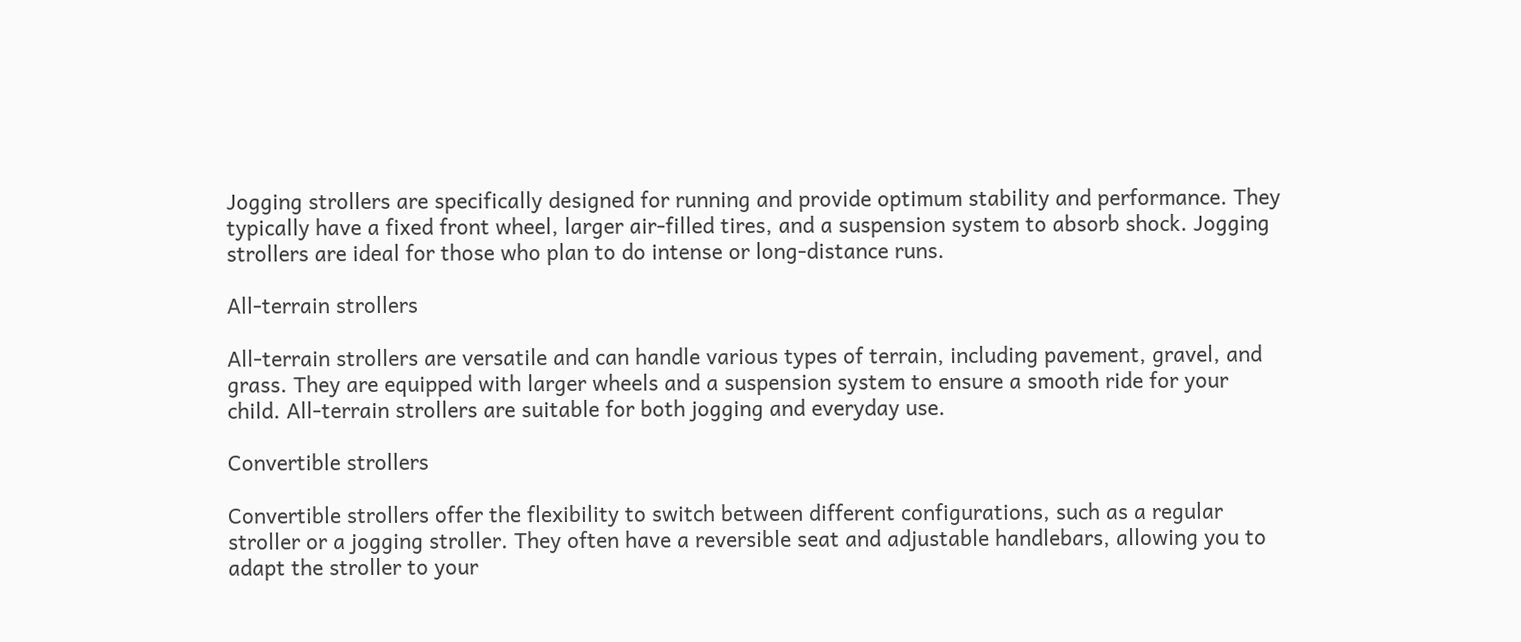Jogging strollers are specifically designed for running and provide optimum stability and performance. They typically have a fixed front wheel, larger air-filled tires, and a suspension system to absorb shock. Jogging strollers are ideal for those who plan to do intense or long-distance runs.

All-terrain strollers

All-terrain strollers are versatile and can handle various types of terrain, including pavement, gravel, and grass. They are equipped with larger wheels and a suspension system to ensure a smooth ride for your child. All-terrain strollers are suitable for both jogging and everyday use.

Convertible strollers

Convertible strollers offer the flexibility to switch between different configurations, such as a regular stroller or a jogging stroller. They often have a reversible seat and adjustable handlebars, allowing you to adapt the stroller to your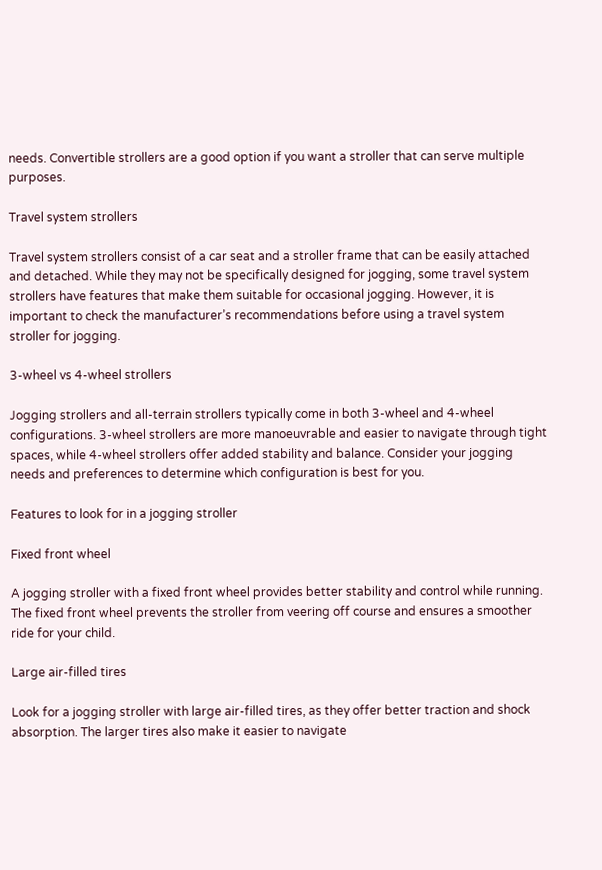needs. Convertible strollers are a good option if you want a stroller that can serve multiple purposes.

Travel system strollers

Travel system strollers consist of a car seat and a stroller frame that can be easily attached and detached. While they may not be specifically designed for jogging, some travel system strollers have features that make them suitable for occasional jogging. However, it is important to check the manufacturer’s recommendations before using a travel system stroller for jogging.

3-wheel vs 4-wheel strollers

Jogging strollers and all-terrain strollers typically come in both 3-wheel and 4-wheel configurations. 3-wheel strollers are more manoeuvrable and easier to navigate through tight spaces, while 4-wheel strollers offer added stability and balance. Consider your jogging needs and preferences to determine which configuration is best for you.

Features to look for in a jogging stroller

Fixed front wheel

A jogging stroller with a fixed front wheel provides better stability and control while running. The fixed front wheel prevents the stroller from veering off course and ensures a smoother ride for your child.

Large air-filled tires

Look for a jogging stroller with large air-filled tires, as they offer better traction and shock absorption. The larger tires also make it easier to navigate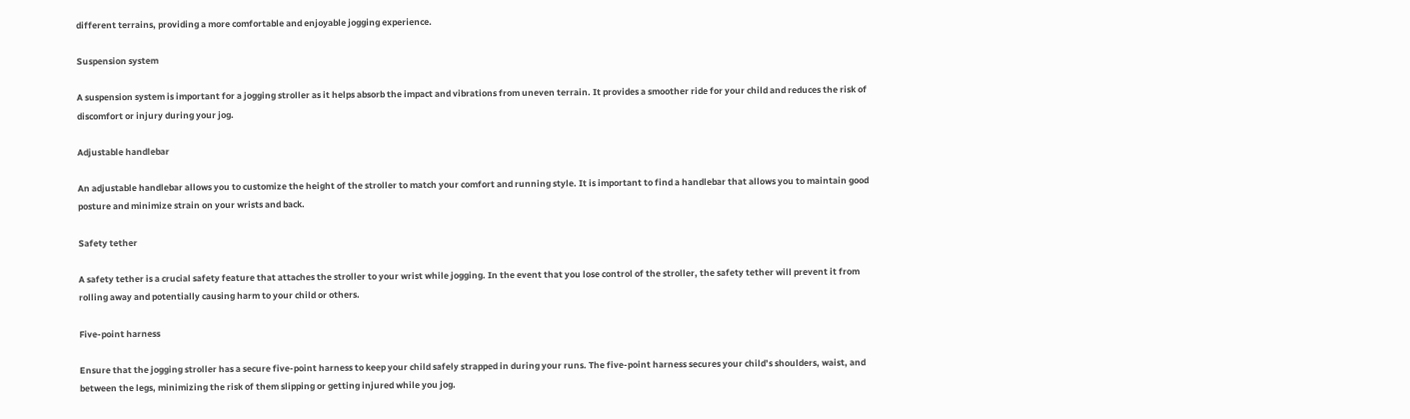different terrains, providing a more comfortable and enjoyable jogging experience.

Suspension system

A suspension system is important for a jogging stroller as it helps absorb the impact and vibrations from uneven terrain. It provides a smoother ride for your child and reduces the risk of discomfort or injury during your jog.

Adjustable handlebar

An adjustable handlebar allows you to customize the height of the stroller to match your comfort and running style. It is important to find a handlebar that allows you to maintain good posture and minimize strain on your wrists and back.

Safety tether

A safety tether is a crucial safety feature that attaches the stroller to your wrist while jogging. In the event that you lose control of the stroller, the safety tether will prevent it from rolling away and potentially causing harm to your child or others.

Five-point harness

Ensure that the jogging stroller has a secure five-point harness to keep your child safely strapped in during your runs. The five-point harness secures your child’s shoulders, waist, and between the legs, minimizing the risk of them slipping or getting injured while you jog.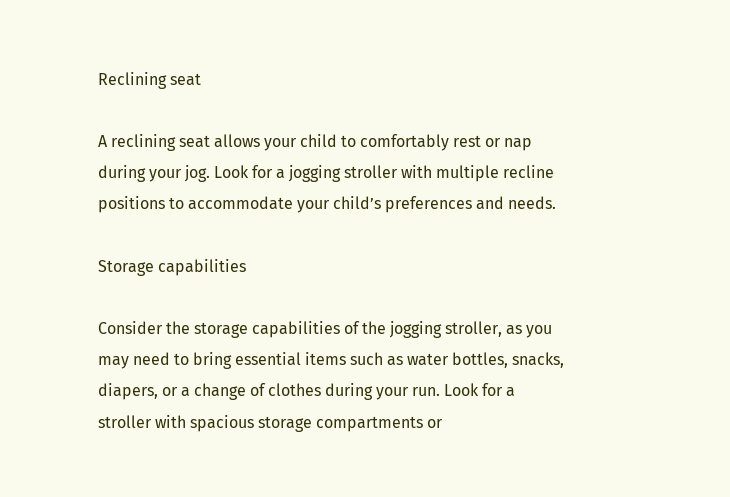Reclining seat

A reclining seat allows your child to comfortably rest or nap during your jog. Look for a jogging stroller with multiple recline positions to accommodate your child’s preferences and needs.

Storage capabilities

Consider the storage capabilities of the jogging stroller, as you may need to bring essential items such as water bottles, snacks, diapers, or a change of clothes during your run. Look for a stroller with spacious storage compartments or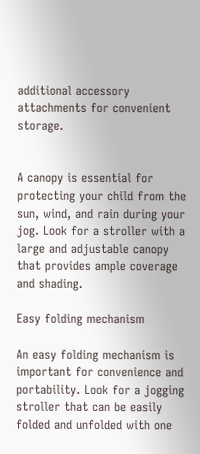additional accessory attachments for convenient storage.


A canopy is essential for protecting your child from the sun, wind, and rain during your jog. Look for a stroller with a large and adjustable canopy that provides ample coverage and shading.

Easy folding mechanism

An easy folding mechanism is important for convenience and portability. Look for a jogging stroller that can be easily folded and unfolded with one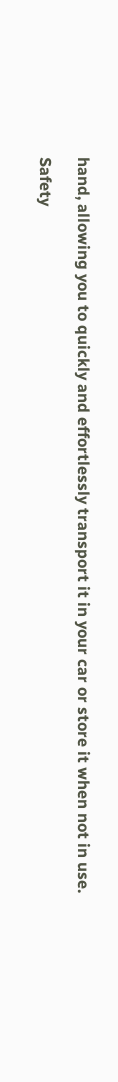hand, allowing you to quickly and effortlessly transport it in your car or store it when not in use.

Safety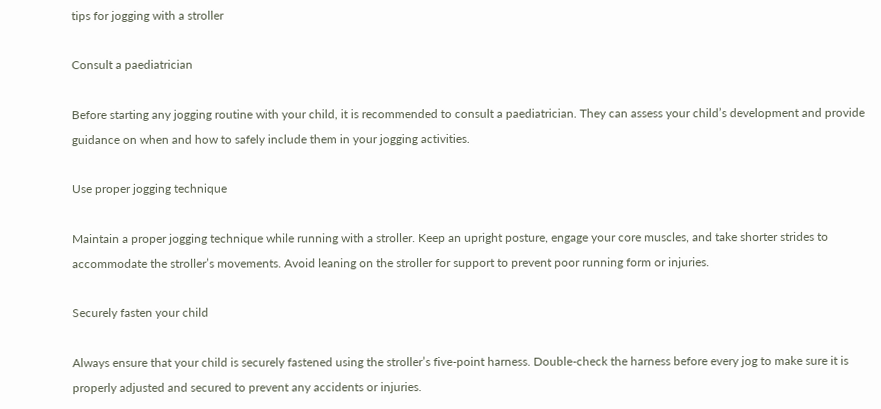tips for jogging with a stroller

Consult a paediatrician

Before starting any jogging routine with your child, it is recommended to consult a paediatrician. They can assess your child’s development and provide guidance on when and how to safely include them in your jogging activities.

Use proper jogging technique

Maintain a proper jogging technique while running with a stroller. Keep an upright posture, engage your core muscles, and take shorter strides to accommodate the stroller’s movements. Avoid leaning on the stroller for support to prevent poor running form or injuries.

Securely fasten your child

Always ensure that your child is securely fastened using the stroller’s five-point harness. Double-check the harness before every jog to make sure it is properly adjusted and secured to prevent any accidents or injuries.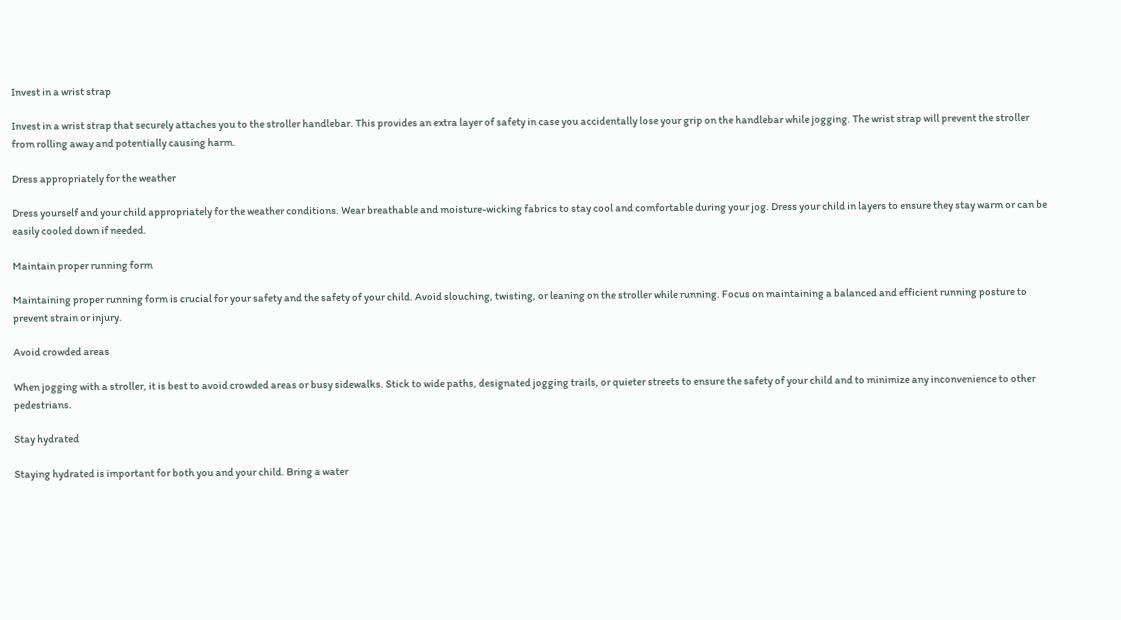Invest in a wrist strap

Invest in a wrist strap that securely attaches you to the stroller handlebar. This provides an extra layer of safety in case you accidentally lose your grip on the handlebar while jogging. The wrist strap will prevent the stroller from rolling away and potentially causing harm.

Dress appropriately for the weather

Dress yourself and your child appropriately for the weather conditions. Wear breathable and moisture-wicking fabrics to stay cool and comfortable during your jog. Dress your child in layers to ensure they stay warm or can be easily cooled down if needed.

Maintain proper running form

Maintaining proper running form is crucial for your safety and the safety of your child. Avoid slouching, twisting, or leaning on the stroller while running. Focus on maintaining a balanced and efficient running posture to prevent strain or injury.

Avoid crowded areas

When jogging with a stroller, it is best to avoid crowded areas or busy sidewalks. Stick to wide paths, designated jogging trails, or quieter streets to ensure the safety of your child and to minimize any inconvenience to other pedestrians.

Stay hydrated

Staying hydrated is important for both you and your child. Bring a water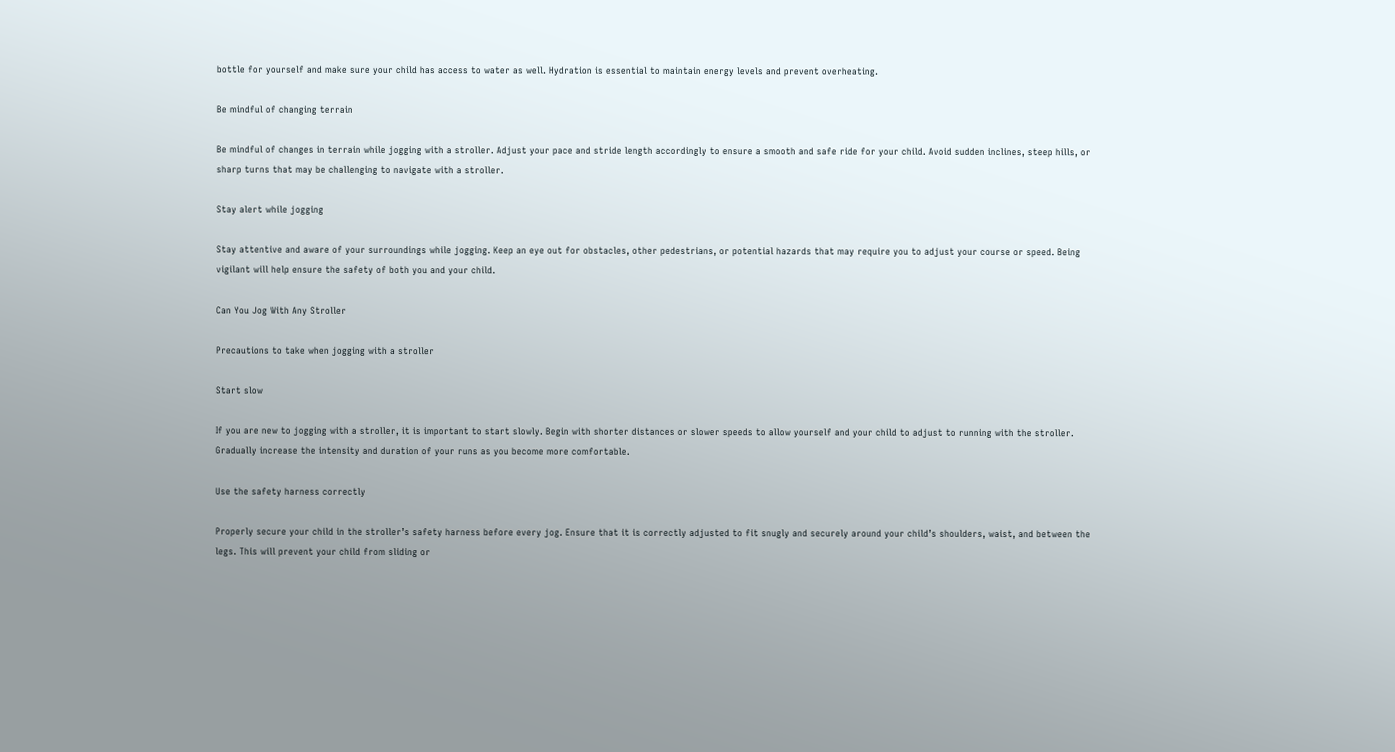bottle for yourself and make sure your child has access to water as well. Hydration is essential to maintain energy levels and prevent overheating.

Be mindful of changing terrain

Be mindful of changes in terrain while jogging with a stroller. Adjust your pace and stride length accordingly to ensure a smooth and safe ride for your child. Avoid sudden inclines, steep hills, or sharp turns that may be challenging to navigate with a stroller.

Stay alert while jogging

Stay attentive and aware of your surroundings while jogging. Keep an eye out for obstacles, other pedestrians, or potential hazards that may require you to adjust your course or speed. Being vigilant will help ensure the safety of both you and your child.

Can You Jog With Any Stroller

Precautions to take when jogging with a stroller

Start slow

If you are new to jogging with a stroller, it is important to start slowly. Begin with shorter distances or slower speeds to allow yourself and your child to adjust to running with the stroller. Gradually increase the intensity and duration of your runs as you become more comfortable.

Use the safety harness correctly

Properly secure your child in the stroller’s safety harness before every jog. Ensure that it is correctly adjusted to fit snugly and securely around your child’s shoulders, waist, and between the legs. This will prevent your child from sliding or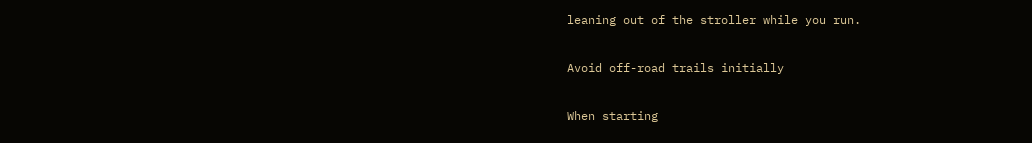leaning out of the stroller while you run.

Avoid off-road trails initially

When starting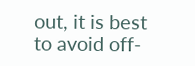out, it is best to avoid off-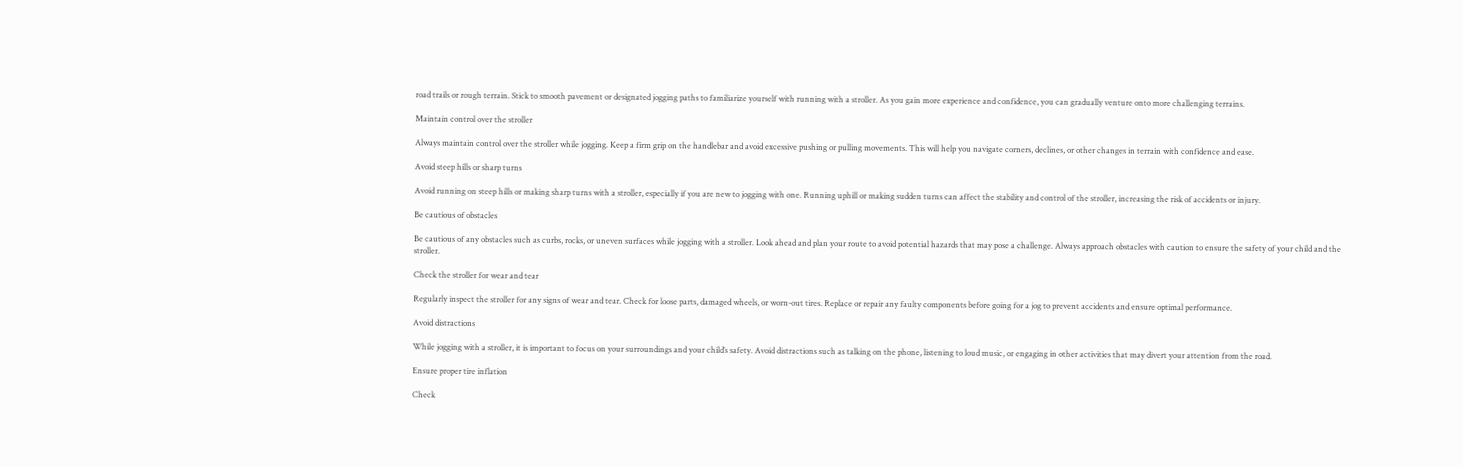road trails or rough terrain. Stick to smooth pavement or designated jogging paths to familiarize yourself with running with a stroller. As you gain more experience and confidence, you can gradually venture onto more challenging terrains.

Maintain control over the stroller

Always maintain control over the stroller while jogging. Keep a firm grip on the handlebar and avoid excessive pushing or pulling movements. This will help you navigate corners, declines, or other changes in terrain with confidence and ease.

Avoid steep hills or sharp turns

Avoid running on steep hills or making sharp turns with a stroller, especially if you are new to jogging with one. Running uphill or making sudden turns can affect the stability and control of the stroller, increasing the risk of accidents or injury.

Be cautious of obstacles

Be cautious of any obstacles such as curbs, rocks, or uneven surfaces while jogging with a stroller. Look ahead and plan your route to avoid potential hazards that may pose a challenge. Always approach obstacles with caution to ensure the safety of your child and the stroller.

Check the stroller for wear and tear

Regularly inspect the stroller for any signs of wear and tear. Check for loose parts, damaged wheels, or worn-out tires. Replace or repair any faulty components before going for a jog to prevent accidents and ensure optimal performance.

Avoid distractions

While jogging with a stroller, it is important to focus on your surroundings and your child’s safety. Avoid distractions such as talking on the phone, listening to loud music, or engaging in other activities that may divert your attention from the road.

Ensure proper tire inflation

Check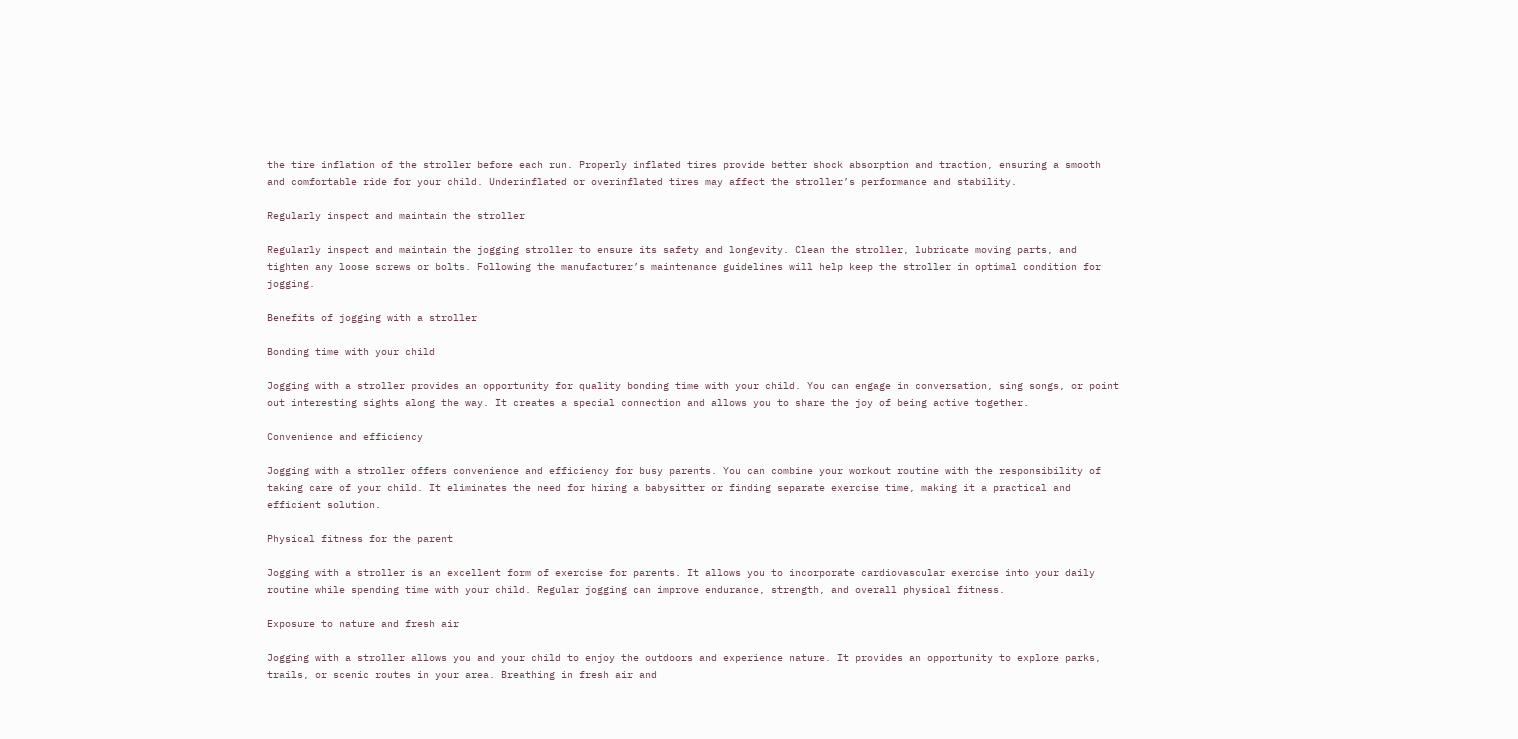the tire inflation of the stroller before each run. Properly inflated tires provide better shock absorption and traction, ensuring a smooth and comfortable ride for your child. Underinflated or overinflated tires may affect the stroller’s performance and stability.

Regularly inspect and maintain the stroller

Regularly inspect and maintain the jogging stroller to ensure its safety and longevity. Clean the stroller, lubricate moving parts, and tighten any loose screws or bolts. Following the manufacturer’s maintenance guidelines will help keep the stroller in optimal condition for jogging.

Benefits of jogging with a stroller

Bonding time with your child

Jogging with a stroller provides an opportunity for quality bonding time with your child. You can engage in conversation, sing songs, or point out interesting sights along the way. It creates a special connection and allows you to share the joy of being active together.

Convenience and efficiency

Jogging with a stroller offers convenience and efficiency for busy parents. You can combine your workout routine with the responsibility of taking care of your child. It eliminates the need for hiring a babysitter or finding separate exercise time, making it a practical and efficient solution.

Physical fitness for the parent

Jogging with a stroller is an excellent form of exercise for parents. It allows you to incorporate cardiovascular exercise into your daily routine while spending time with your child. Regular jogging can improve endurance, strength, and overall physical fitness.

Exposure to nature and fresh air

Jogging with a stroller allows you and your child to enjoy the outdoors and experience nature. It provides an opportunity to explore parks, trails, or scenic routes in your area. Breathing in fresh air and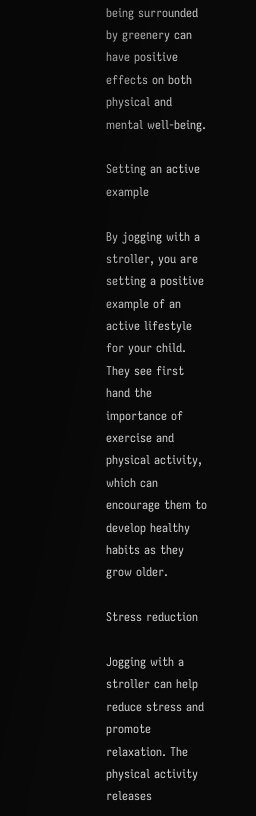being surrounded by greenery can have positive effects on both physical and mental well-being.

Setting an active example

By jogging with a stroller, you are setting a positive example of an active lifestyle for your child. They see first hand the importance of exercise and physical activity, which can encourage them to develop healthy habits as they grow older.

Stress reduction

Jogging with a stroller can help reduce stress and promote relaxation. The physical activity releases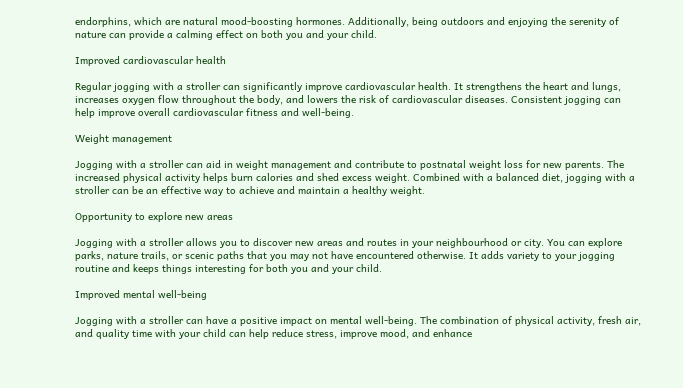endorphins, which are natural mood-boosting hormones. Additionally, being outdoors and enjoying the serenity of nature can provide a calming effect on both you and your child.

Improved cardiovascular health

Regular jogging with a stroller can significantly improve cardiovascular health. It strengthens the heart and lungs, increases oxygen flow throughout the body, and lowers the risk of cardiovascular diseases. Consistent jogging can help improve overall cardiovascular fitness and well-being.

Weight management

Jogging with a stroller can aid in weight management and contribute to postnatal weight loss for new parents. The increased physical activity helps burn calories and shed excess weight. Combined with a balanced diet, jogging with a stroller can be an effective way to achieve and maintain a healthy weight.

Opportunity to explore new areas

Jogging with a stroller allows you to discover new areas and routes in your neighbourhood or city. You can explore parks, nature trails, or scenic paths that you may not have encountered otherwise. It adds variety to your jogging routine and keeps things interesting for both you and your child.

Improved mental well-being

Jogging with a stroller can have a positive impact on mental well-being. The combination of physical activity, fresh air, and quality time with your child can help reduce stress, improve mood, and enhance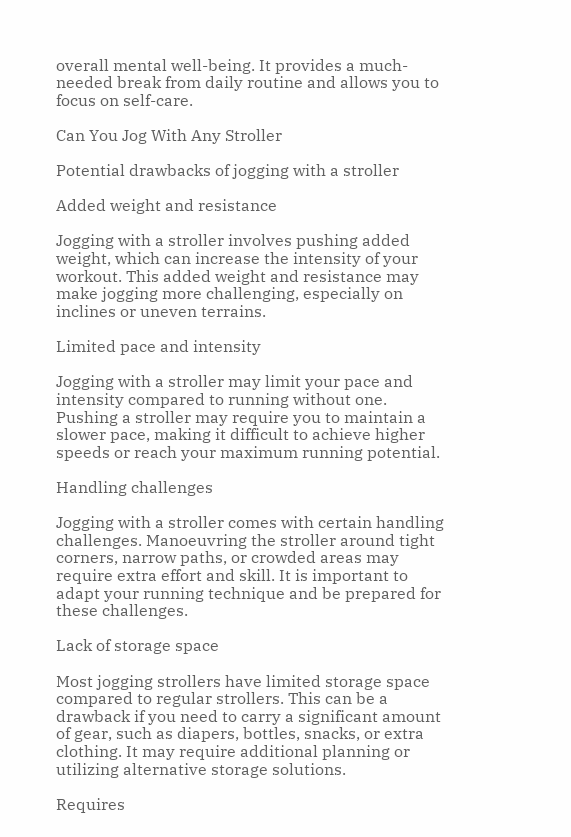overall mental well-being. It provides a much-needed break from daily routine and allows you to focus on self-care.

Can You Jog With Any Stroller

Potential drawbacks of jogging with a stroller

Added weight and resistance

Jogging with a stroller involves pushing added weight, which can increase the intensity of your workout. This added weight and resistance may make jogging more challenging, especially on inclines or uneven terrains.

Limited pace and intensity

Jogging with a stroller may limit your pace and intensity compared to running without one. Pushing a stroller may require you to maintain a slower pace, making it difficult to achieve higher speeds or reach your maximum running potential.

Handling challenges

Jogging with a stroller comes with certain handling challenges. Manoeuvring the stroller around tight corners, narrow paths, or crowded areas may require extra effort and skill. It is important to adapt your running technique and be prepared for these challenges.

Lack of storage space

Most jogging strollers have limited storage space compared to regular strollers. This can be a drawback if you need to carry a significant amount of gear, such as diapers, bottles, snacks, or extra clothing. It may require additional planning or utilizing alternative storage solutions.

Requires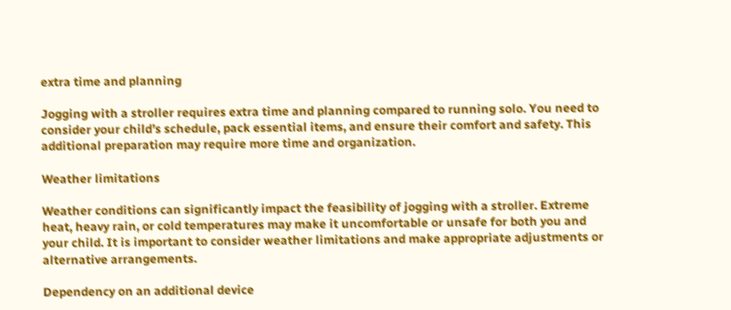extra time and planning

Jogging with a stroller requires extra time and planning compared to running solo. You need to consider your child’s schedule, pack essential items, and ensure their comfort and safety. This additional preparation may require more time and organization.

Weather limitations

Weather conditions can significantly impact the feasibility of jogging with a stroller. Extreme heat, heavy rain, or cold temperatures may make it uncomfortable or unsafe for both you and your child. It is important to consider weather limitations and make appropriate adjustments or alternative arrangements.

Dependency on an additional device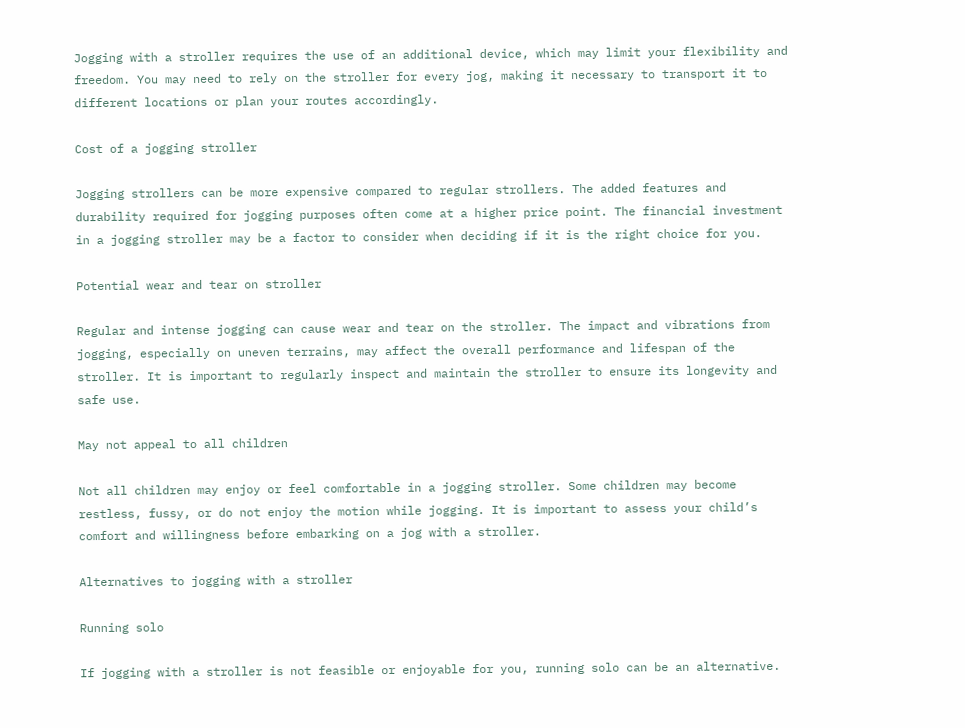Jogging with a stroller requires the use of an additional device, which may limit your flexibility and freedom. You may need to rely on the stroller for every jog, making it necessary to transport it to different locations or plan your routes accordingly.

Cost of a jogging stroller

Jogging strollers can be more expensive compared to regular strollers. The added features and durability required for jogging purposes often come at a higher price point. The financial investment in a jogging stroller may be a factor to consider when deciding if it is the right choice for you.

Potential wear and tear on stroller

Regular and intense jogging can cause wear and tear on the stroller. The impact and vibrations from jogging, especially on uneven terrains, may affect the overall performance and lifespan of the stroller. It is important to regularly inspect and maintain the stroller to ensure its longevity and safe use.

May not appeal to all children

Not all children may enjoy or feel comfortable in a jogging stroller. Some children may become restless, fussy, or do not enjoy the motion while jogging. It is important to assess your child’s comfort and willingness before embarking on a jog with a stroller.

Alternatives to jogging with a stroller

Running solo

If jogging with a stroller is not feasible or enjoyable for you, running solo can be an alternative.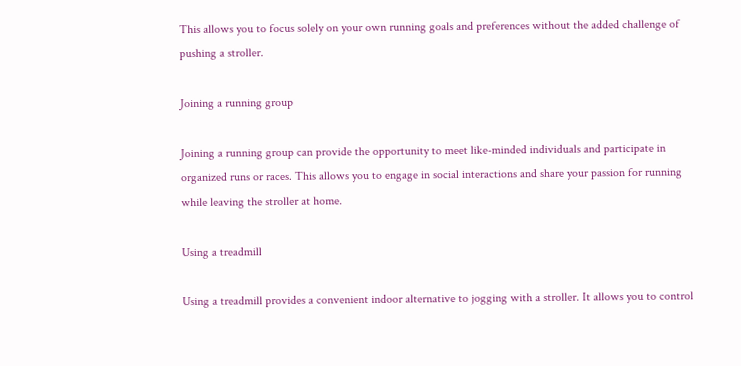This allows you to focus solely on your own running goals and preferences without the added challenge of pushing a stroller.

Joining a running group

Joining a running group can provide the opportunity to meet like-minded individuals and participate in organized runs or races. This allows you to engage in social interactions and share your passion for running while leaving the stroller at home.

Using a treadmill

Using a treadmill provides a convenient indoor alternative to jogging with a stroller. It allows you to control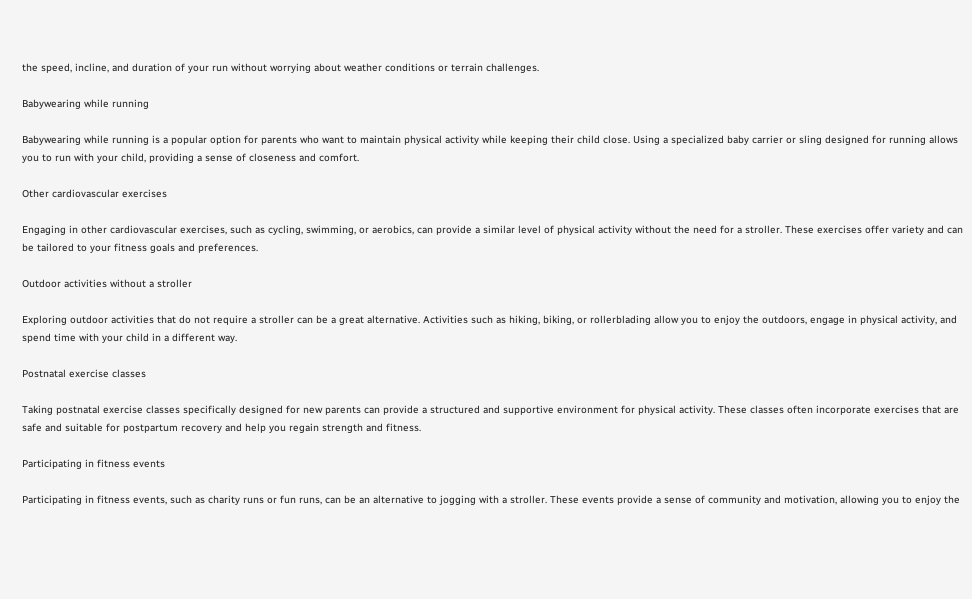the speed, incline, and duration of your run without worrying about weather conditions or terrain challenges.

Babywearing while running

Babywearing while running is a popular option for parents who want to maintain physical activity while keeping their child close. Using a specialized baby carrier or sling designed for running allows you to run with your child, providing a sense of closeness and comfort.

Other cardiovascular exercises

Engaging in other cardiovascular exercises, such as cycling, swimming, or aerobics, can provide a similar level of physical activity without the need for a stroller. These exercises offer variety and can be tailored to your fitness goals and preferences.

Outdoor activities without a stroller

Exploring outdoor activities that do not require a stroller can be a great alternative. Activities such as hiking, biking, or rollerblading allow you to enjoy the outdoors, engage in physical activity, and spend time with your child in a different way.

Postnatal exercise classes

Taking postnatal exercise classes specifically designed for new parents can provide a structured and supportive environment for physical activity. These classes often incorporate exercises that are safe and suitable for postpartum recovery and help you regain strength and fitness.

Participating in fitness events

Participating in fitness events, such as charity runs or fun runs, can be an alternative to jogging with a stroller. These events provide a sense of community and motivation, allowing you to enjoy the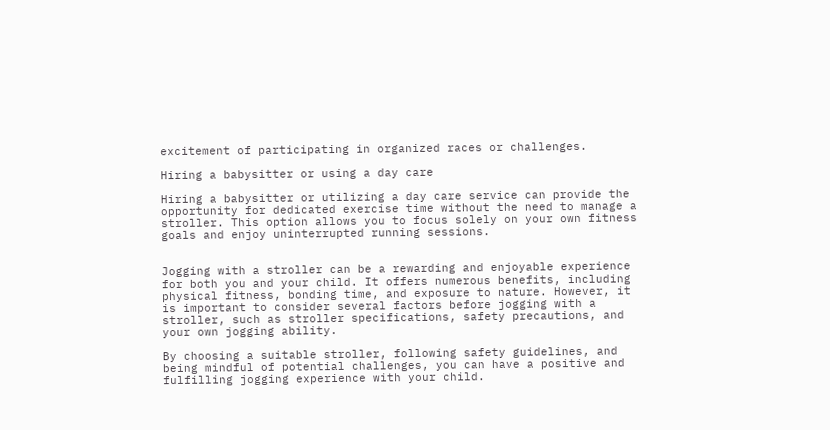excitement of participating in organized races or challenges.

Hiring a babysitter or using a day care

Hiring a babysitter or utilizing a day care service can provide the opportunity for dedicated exercise time without the need to manage a stroller. This option allows you to focus solely on your own fitness goals and enjoy uninterrupted running sessions.


Jogging with a stroller can be a rewarding and enjoyable experience for both you and your child. It offers numerous benefits, including physical fitness, bonding time, and exposure to nature. However, it is important to consider several factors before jogging with a stroller, such as stroller specifications, safety precautions, and your own jogging ability.

By choosing a suitable stroller, following safety guidelines, and being mindful of potential challenges, you can have a positive and fulfilling jogging experience with your child.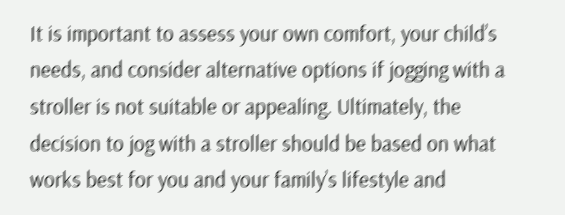It is important to assess your own comfort, your child’s needs, and consider alternative options if jogging with a stroller is not suitable or appealing. Ultimately, the decision to jog with a stroller should be based on what works best for you and your family’s lifestyle and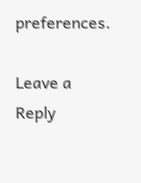preferences.

Leave a Reply